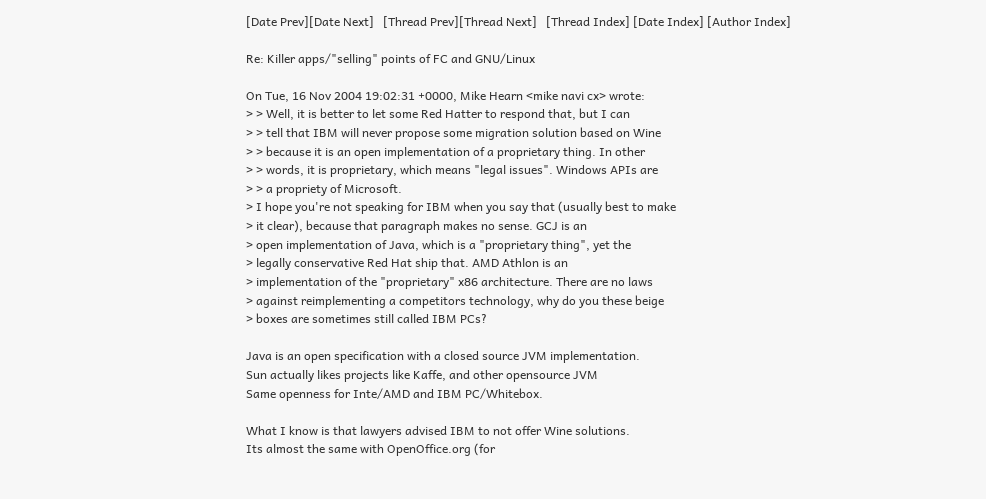[Date Prev][Date Next]   [Thread Prev][Thread Next]   [Thread Index] [Date Index] [Author Index]

Re: Killer apps/"selling" points of FC and GNU/Linux

On Tue, 16 Nov 2004 19:02:31 +0000, Mike Hearn <mike navi cx> wrote:
> > Well, it is better to let some Red Hatter to respond that, but I can
> > tell that IBM will never propose some migration solution based on Wine
> > because it is an open implementation of a proprietary thing. In other
> > words, it is proprietary, which means "legal issues". Windows APIs are
> > a propriety of Microsoft.
> I hope you're not speaking for IBM when you say that (usually best to make
> it clear), because that paragraph makes no sense. GCJ is an
> open implementation of Java, which is a "proprietary thing", yet the
> legally conservative Red Hat ship that. AMD Athlon is an
> implementation of the "proprietary" x86 architecture. There are no laws
> against reimplementing a competitors technology, why do you these beige
> boxes are sometimes still called IBM PCs?

Java is an open specification with a closed source JVM implementation.
Sun actually likes projects like Kaffe, and other opensource JVM
Same openness for Inte/AMD and IBM PC/Whitebox.

What I know is that lawyers advised IBM to not offer Wine solutions.
Its almost the same with OpenOffice.org (for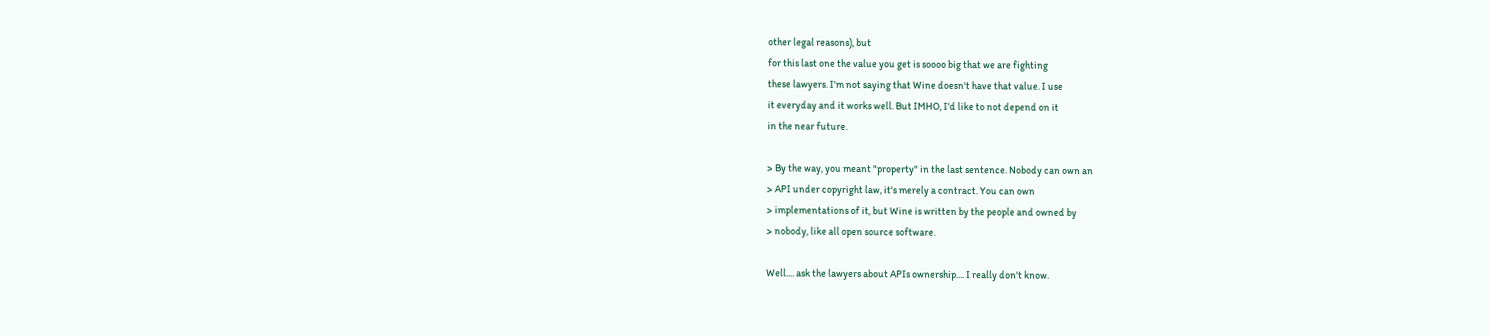other legal reasons), but
for this last one the value you get is soooo big that we are fighting
these lawyers. I'm not saying that Wine doesn't have that value. I use
it everyday and it works well. But IMHO, I'd like to not depend on it
in the near future.

> By the way, you meant "property" in the last sentence. Nobody can own an
> API under copyright law, it's merely a contract. You can own
> implementations of it, but Wine is written by the people and owned by
> nobody, like all open source software.

Well.... ask the lawyers about APIs ownership.... I really don't know.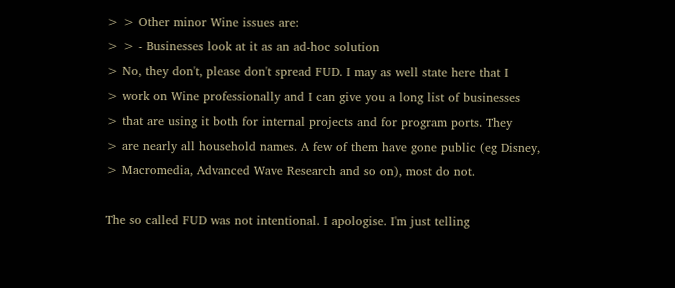> > Other minor Wine issues are:
> > - Businesses look at it as an ad-hoc solution
> No, they don't, please don't spread FUD. I may as well state here that I
> work on Wine professionally and I can give you a long list of businesses
> that are using it both for internal projects and for program ports. They
> are nearly all household names. A few of them have gone public (eg Disney,
> Macromedia, Advanced Wave Research and so on), most do not.

The so called FUD was not intentional. I apologise. I'm just telling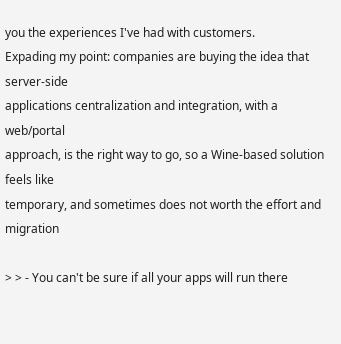you the experiences I've had with customers.
Expading my point: companies are buying the idea that server-side
applications centralization and integration, with a web/portal
approach, is the right way to go, so a Wine-based solution feels like
temporary, and sometimes does not worth the effort and migration

> > - You can't be sure if all your apps will run there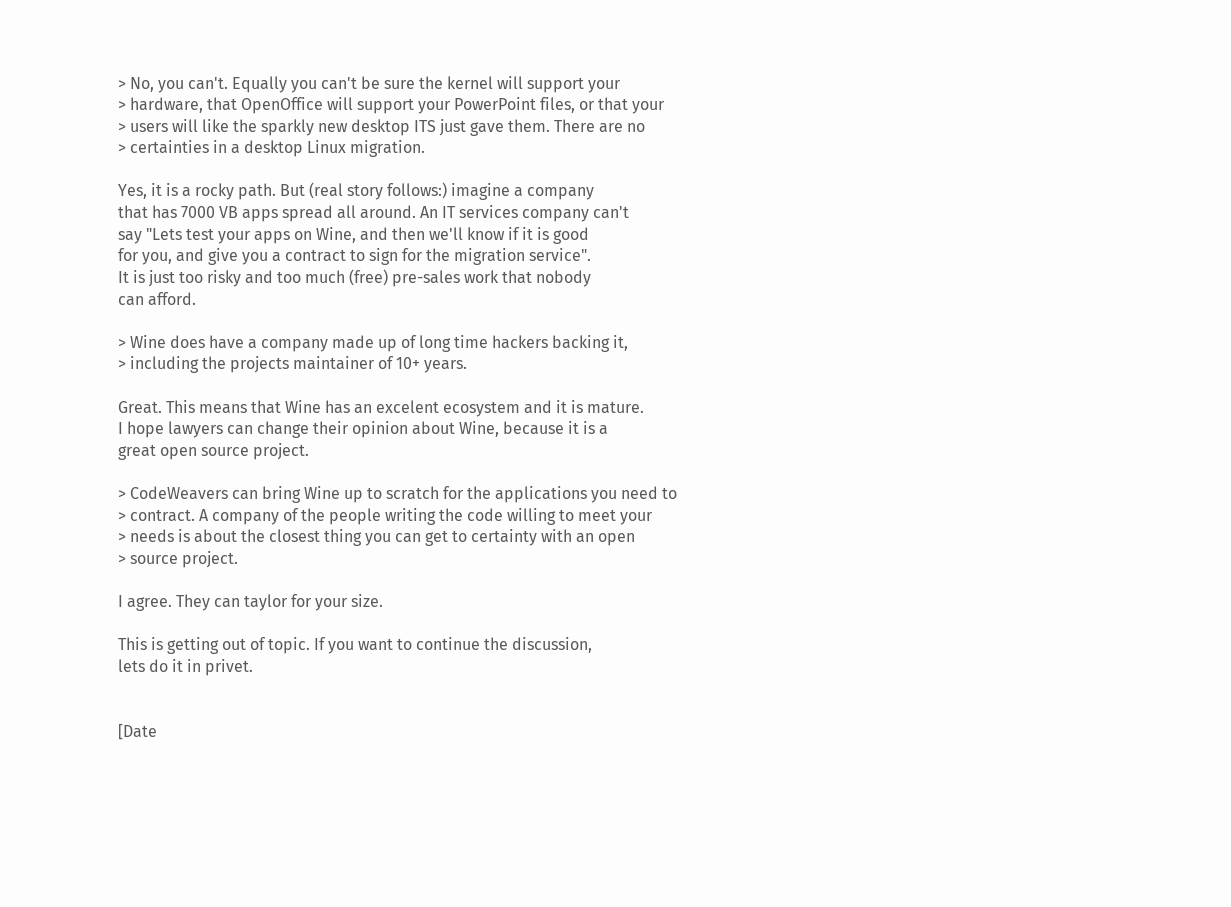> No, you can't. Equally you can't be sure the kernel will support your
> hardware, that OpenOffice will support your PowerPoint files, or that your
> users will like the sparkly new desktop ITS just gave them. There are no
> certainties in a desktop Linux migration.

Yes, it is a rocky path. But (real story follows:) imagine a company
that has 7000 VB apps spread all around. An IT services company can't
say "Lets test your apps on Wine, and then we'll know if it is good
for you, and give you a contract to sign for the migration service".
It is just too risky and too much (free) pre-sales work that nobody
can afford.

> Wine does have a company made up of long time hackers backing it,
> including the projects maintainer of 10+ years.

Great. This means that Wine has an excelent ecosystem and it is mature.
I hope lawyers can change their opinion about Wine, because it is a
great open source project.

> CodeWeavers can bring Wine up to scratch for the applications you need to
> contract. A company of the people writing the code willing to meet your
> needs is about the closest thing you can get to certainty with an open
> source project.

I agree. They can taylor for your size.

This is getting out of topic. If you want to continue the discussion,
lets do it in privet.


[Date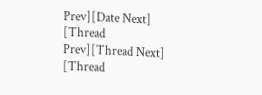Prev][Date Next]   [Thread Prev][Thread Next]   [Thread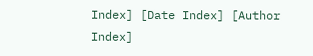Index] [Date Index] [Author Index]